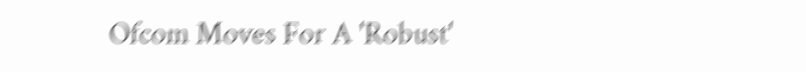Ofcom Moves For A 'Robust'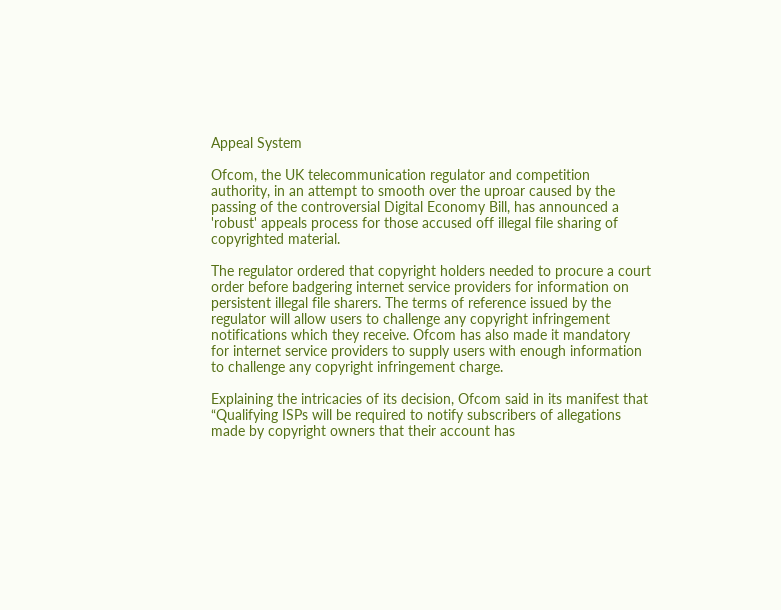Appeal System

Ofcom, the UK telecommunication regulator and competition authority, in an attempt to smooth over the uproar caused by the passing of the controversial Digital Economy Bill, has announced a 'robust' appeals process for those accused off illegal file sharing of copyrighted material.

The regulator ordered that copyright holders needed to procure a court order before badgering internet service providers for information on persistent illegal file sharers. The terms of reference issued by the regulator will allow users to challenge any copyright infringement notifications which they receive. Ofcom has also made it mandatory for internet service providers to supply users with enough information to challenge any copyright infringement charge.

Explaining the intricacies of its decision, Ofcom said in its manifest that “Qualifying ISPs will be required to notify subscribers of allegations made by copyright owners that their account has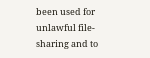been used for unlawful file-sharing and to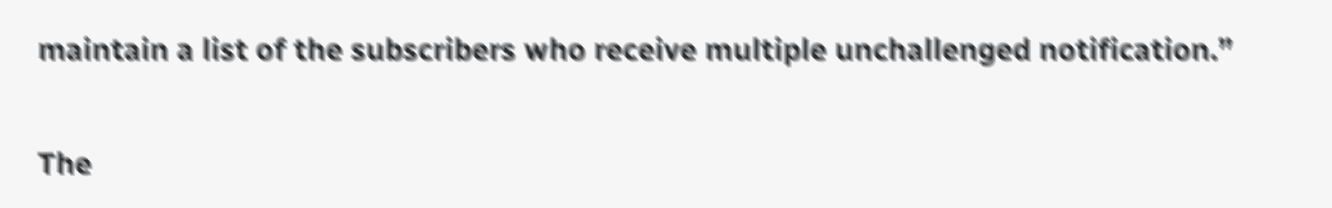maintain a list of the subscribers who receive multiple unchallenged notification.”

The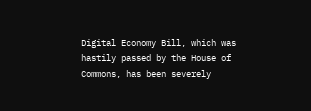Digital Economy Bill, which was hastily passed by the House of Commons, has been severely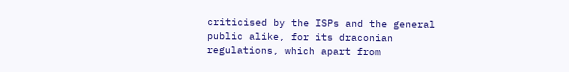criticised by the ISPs and the general public alike, for its draconian regulations, which apart from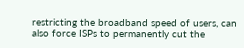restricting the broadband speed of users, can also force ISPs to permanently cut the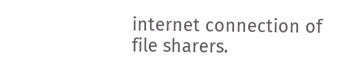internet connection of file sharers.